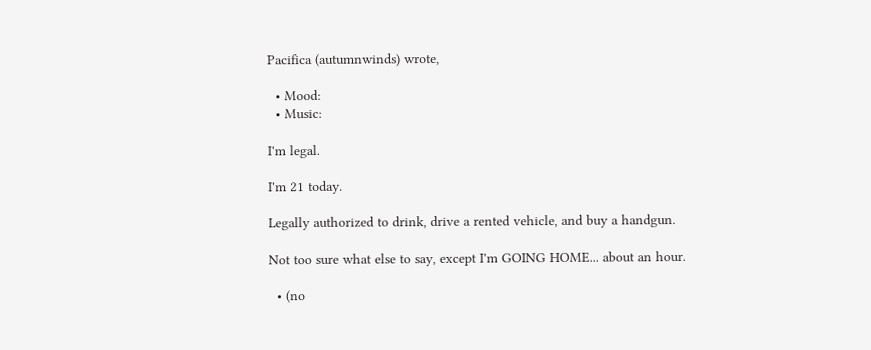Pacifica (autumnwinds) wrote,

  • Mood:
  • Music:

I'm legal.

I'm 21 today.

Legally authorized to drink, drive a rented vehicle, and buy a handgun.

Not too sure what else to say, except I'm GOING HOME... about an hour.

  • (no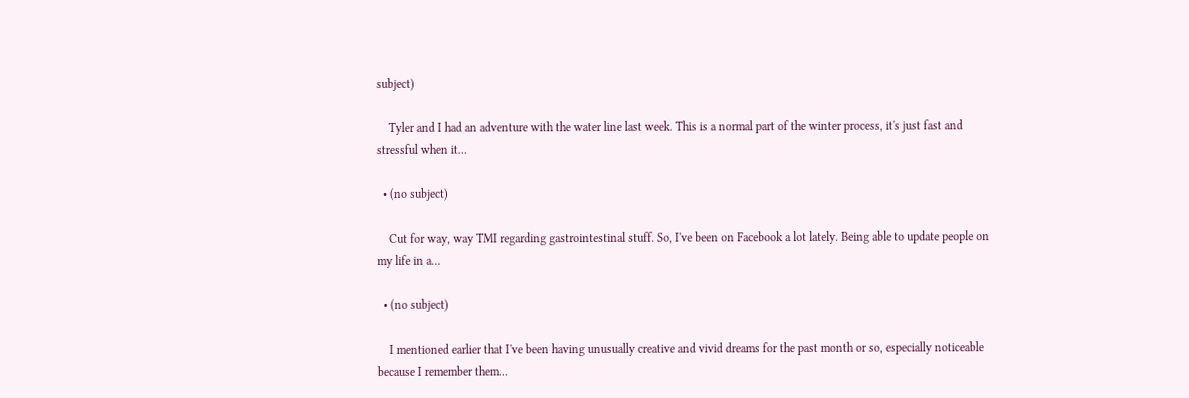subject)

    Tyler and I had an adventure with the water line last week. This is a normal part of the winter process, it's just fast and stressful when it…

  • (no subject)

    Cut for way, way TMI regarding gastrointestinal stuff. So, I've been on Facebook a lot lately. Being able to update people on my life in a…

  • (no subject)

    I mentioned earlier that I've been having unusually creative and vivid dreams for the past month or so, especially noticeable because I remember them…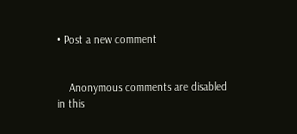• Post a new comment


    Anonymous comments are disabled in this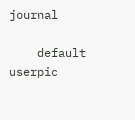journal

    default userpic